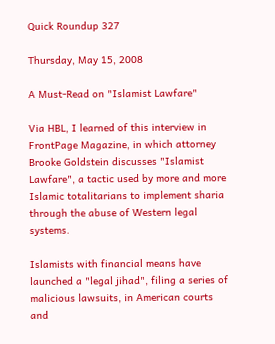Quick Roundup 327

Thursday, May 15, 2008

A Must-Read on "Islamist Lawfare"

Via HBL, I learned of this interview in FrontPage Magazine, in which attorney Brooke Goldstein discusses "Islamist Lawfare", a tactic used by more and more Islamic totalitarians to implement sharia through the abuse of Western legal systems.

Islamists with financial means have launched a "legal jihad", filing a series of malicious lawsuits, in American courts and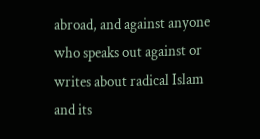abroad, and against anyone who speaks out against or writes about radical Islam and its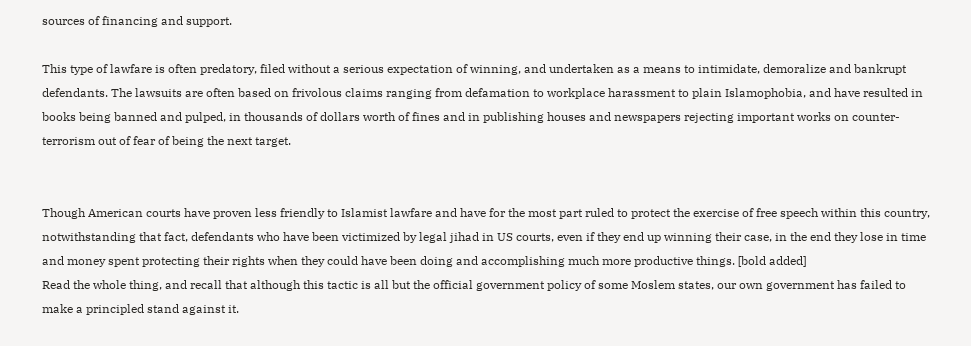sources of financing and support.

This type of lawfare is often predatory, filed without a serious expectation of winning, and undertaken as a means to intimidate, demoralize and bankrupt defendants. The lawsuits are often based on frivolous claims ranging from defamation to workplace harassment to plain Islamophobia, and have resulted in books being banned and pulped, in thousands of dollars worth of fines and in publishing houses and newspapers rejecting important works on counter-terrorism out of fear of being the next target.


Though American courts have proven less friendly to Islamist lawfare and have for the most part ruled to protect the exercise of free speech within this country, notwithstanding that fact, defendants who have been victimized by legal jihad in US courts, even if they end up winning their case, in the end they lose in time and money spent protecting their rights when they could have been doing and accomplishing much more productive things. [bold added]
Read the whole thing, and recall that although this tactic is all but the official government policy of some Moslem states, our own government has failed to make a principled stand against it.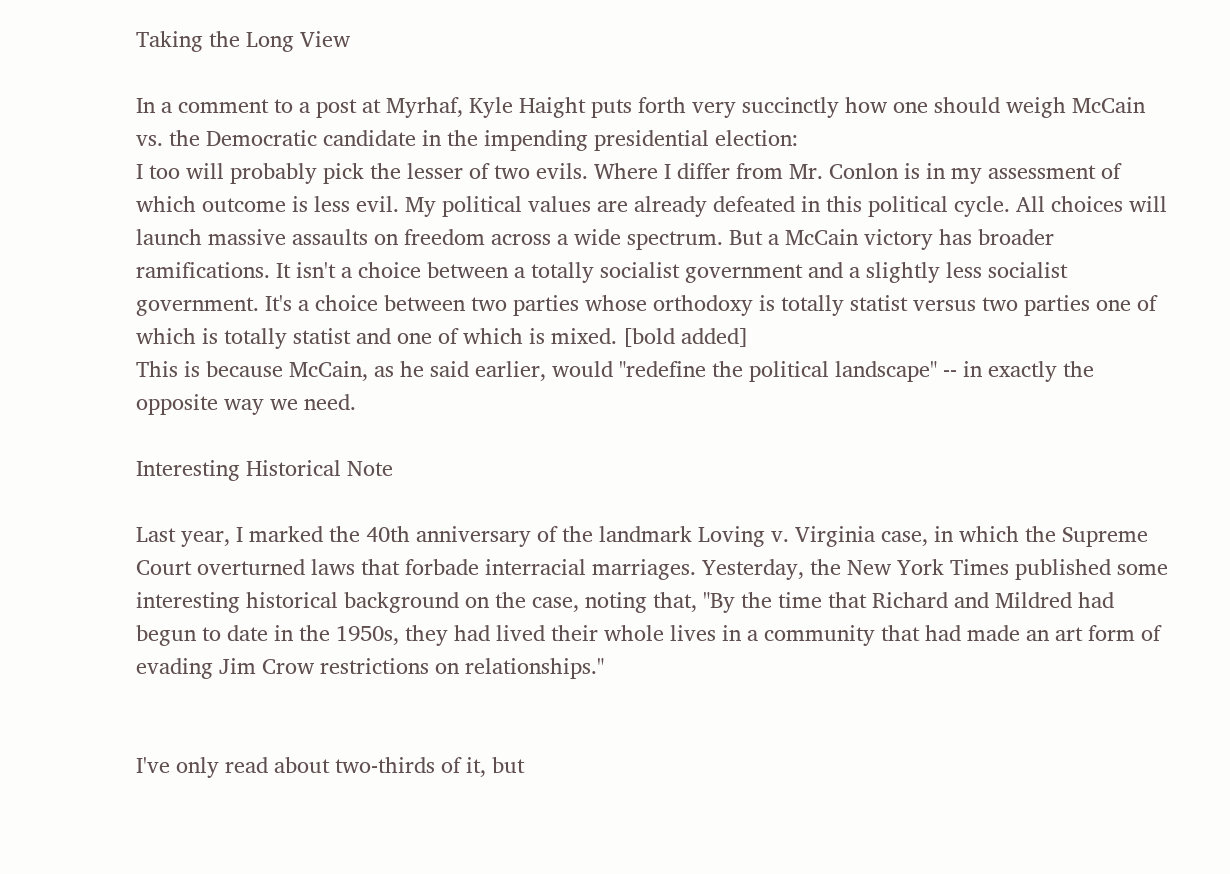Taking the Long View

In a comment to a post at Myrhaf, Kyle Haight puts forth very succinctly how one should weigh McCain vs. the Democratic candidate in the impending presidential election:
I too will probably pick the lesser of two evils. Where I differ from Mr. Conlon is in my assessment of which outcome is less evil. My political values are already defeated in this political cycle. All choices will launch massive assaults on freedom across a wide spectrum. But a McCain victory has broader ramifications. It isn't a choice between a totally socialist government and a slightly less socialist government. It's a choice between two parties whose orthodoxy is totally statist versus two parties one of which is totally statist and one of which is mixed. [bold added]
This is because McCain, as he said earlier, would "redefine the political landscape" -- in exactly the opposite way we need.

Interesting Historical Note

Last year, I marked the 40th anniversary of the landmark Loving v. Virginia case, in which the Supreme Court overturned laws that forbade interracial marriages. Yesterday, the New York Times published some interesting historical background on the case, noting that, "By the time that Richard and Mildred had begun to date in the 1950s, they had lived their whole lives in a community that had made an art form of evading Jim Crow restrictions on relationships."


I've only read about two-thirds of it, but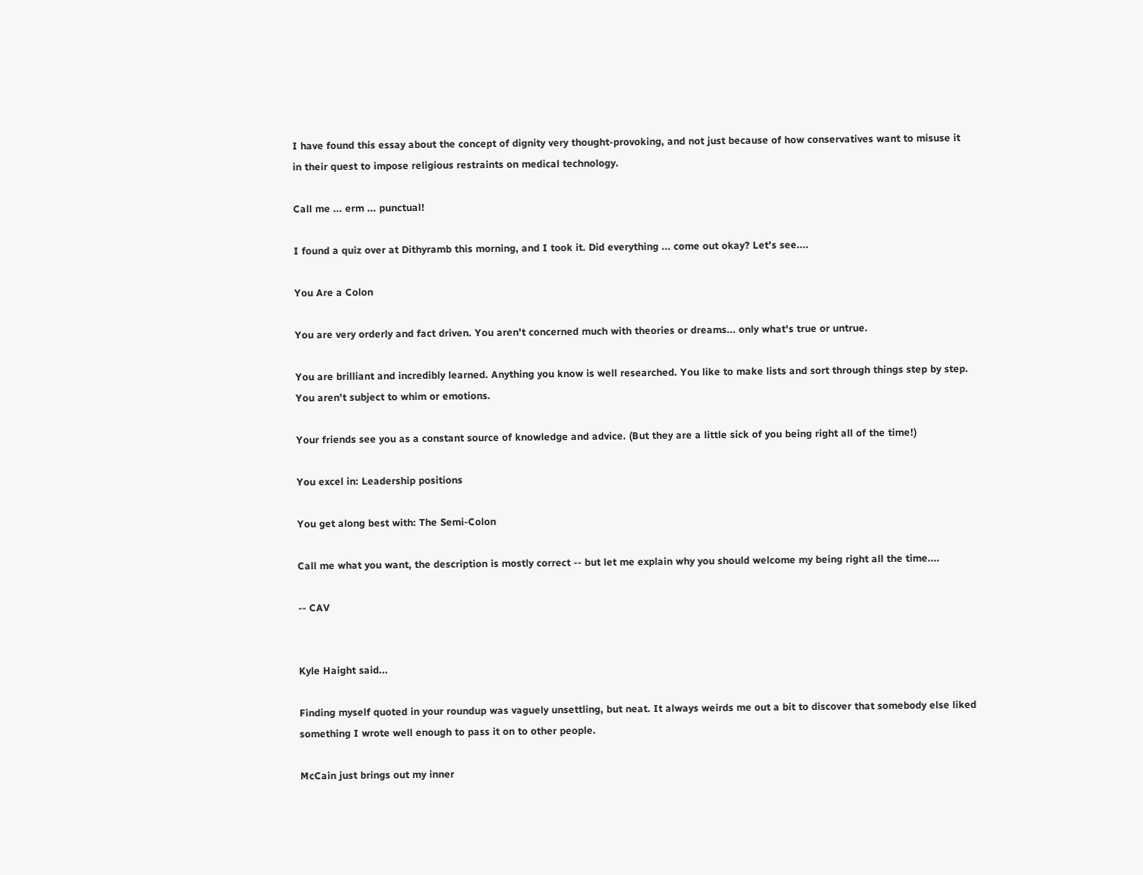I have found this essay about the concept of dignity very thought-provoking, and not just because of how conservatives want to misuse it in their quest to impose religious restraints on medical technology.

Call me ... erm ... punctual!

I found a quiz over at Dithyramb this morning, and I took it. Did everything ... come out okay? Let's see....

You Are a Colon

You are very orderly and fact driven. You aren't concerned much with theories or dreams... only what's true or untrue.

You are brilliant and incredibly learned. Anything you know is well researched. You like to make lists and sort through things step by step. You aren't subject to whim or emotions.

Your friends see you as a constant source of knowledge and advice. (But they are a little sick of you being right all of the time!)

You excel in: Leadership positions

You get along best with: The Semi-Colon

Call me what you want, the description is mostly correct -- but let me explain why you should welcome my being right all the time....

-- CAV


Kyle Haight said...

Finding myself quoted in your roundup was vaguely unsettling, but neat. It always weirds me out a bit to discover that somebody else liked something I wrote well enough to pass it on to other people.

McCain just brings out my inner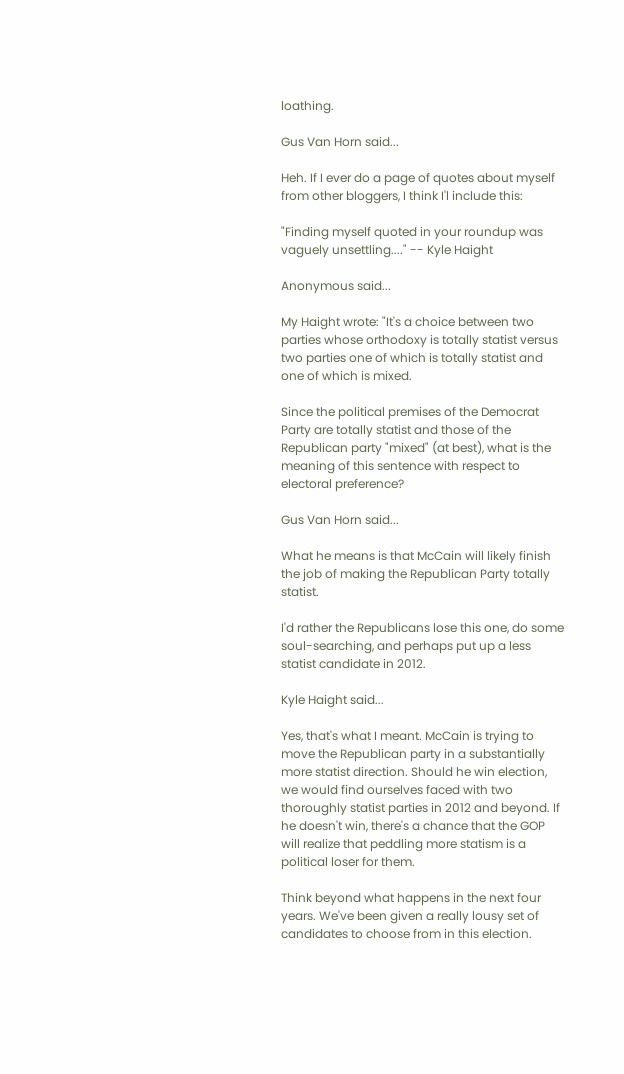loathing.

Gus Van Horn said...

Heh. If I ever do a page of quotes about myself from other bloggers, I think I'l include this:

"Finding myself quoted in your roundup was vaguely unsettling...." -- Kyle Haight

Anonymous said...

My Haight wrote: "It's a choice between two parties whose orthodoxy is totally statist versus two parties one of which is totally statist and one of which is mixed.

Since the political premises of the Democrat Party are totally statist and those of the Republican party "mixed" (at best), what is the meaning of this sentence with respect to electoral preference?

Gus Van Horn said...

What he means is that McCain will likely finish the job of making the Republican Party totally statist.

I'd rather the Republicans lose this one, do some soul-searching, and perhaps put up a less statist candidate in 2012.

Kyle Haight said...

Yes, that's what I meant. McCain is trying to move the Republican party in a substantially more statist direction. Should he win election, we would find ourselves faced with two thoroughly statist parties in 2012 and beyond. If he doesn't win, there's a chance that the GOP will realize that peddling more statism is a political loser for them.

Think beyond what happens in the next four years. We've been given a really lousy set of candidates to choose from in this election.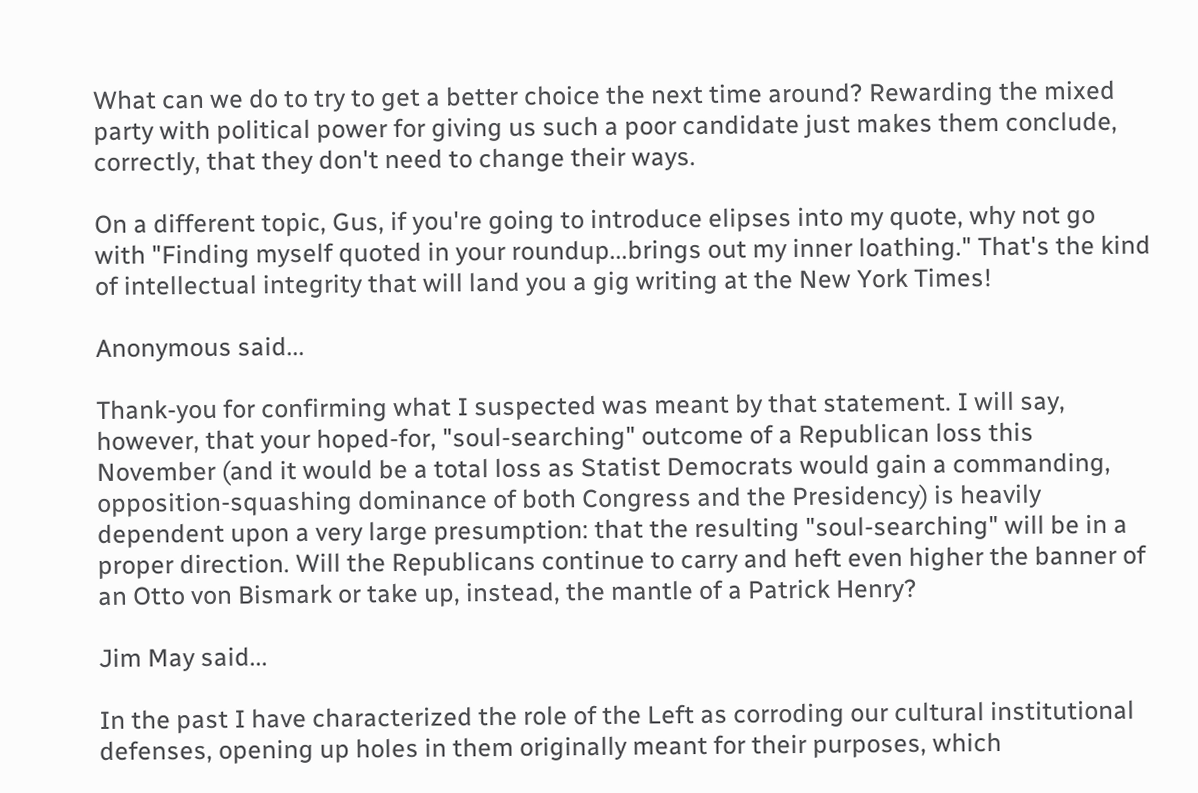What can we do to try to get a better choice the next time around? Rewarding the mixed party with political power for giving us such a poor candidate just makes them conclude, correctly, that they don't need to change their ways.

On a different topic, Gus, if you're going to introduce elipses into my quote, why not go with "Finding myself quoted in your roundup...brings out my inner loathing." That's the kind of intellectual integrity that will land you a gig writing at the New York Times!

Anonymous said...

Thank-you for confirming what I suspected was meant by that statement. I will say, however, that your hoped-for, "soul-searching" outcome of a Republican loss this November (and it would be a total loss as Statist Democrats would gain a commanding, opposition-squashing dominance of both Congress and the Presidency) is heavily dependent upon a very large presumption: that the resulting "soul-searching" will be in a proper direction. Will the Republicans continue to carry and heft even higher the banner of an Otto von Bismark or take up, instead, the mantle of a Patrick Henry?

Jim May said...

In the past I have characterized the role of the Left as corroding our cultural institutional defenses, opening up holes in them originally meant for their purposes, which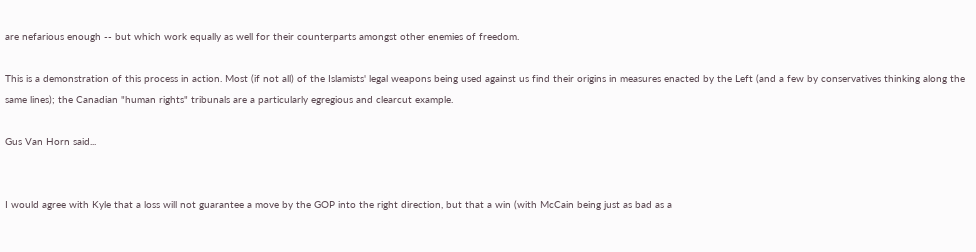are nefarious enough -- but which work equally as well for their counterparts amongst other enemies of freedom.

This is a demonstration of this process in action. Most (if not all) of the Islamists' legal weapons being used against us find their origins in measures enacted by the Left (and a few by conservatives thinking along the same lines); the Canadian "human rights" tribunals are a particularly egregious and clearcut example.

Gus Van Horn said...


I would agree with Kyle that a loss will not guarantee a move by the GOP into the right direction, but that a win (with McCain being just as bad as a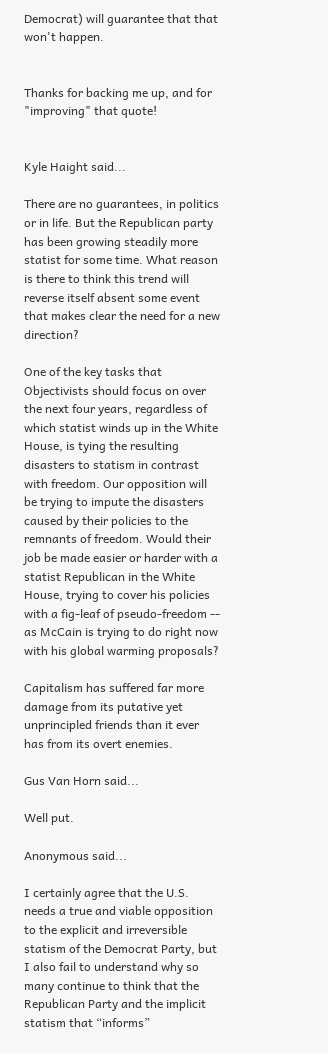Democrat) will guarantee that that won't happen.


Thanks for backing me up, and for "improving" that quote!


Kyle Haight said...

There are no guarantees, in politics or in life. But the Republican party has been growing steadily more statist for some time. What reason is there to think this trend will reverse itself absent some event that makes clear the need for a new direction?

One of the key tasks that Objectivists should focus on over the next four years, regardless of which statist winds up in the White House, is tying the resulting disasters to statism in contrast with freedom. Our opposition will be trying to impute the disasters caused by their policies to the remnants of freedom. Would their job be made easier or harder with a statist Republican in the White House, trying to cover his policies with a fig-leaf of pseudo-freedom -- as McCain is trying to do right now with his global warming proposals?

Capitalism has suffered far more damage from its putative yet unprincipled friends than it ever has from its overt enemies.

Gus Van Horn said...

Well put.

Anonymous said...

I certainly agree that the U.S. needs a true and viable opposition to the explicit and irreversible statism of the Democrat Party, but I also fail to understand why so many continue to think that the Republican Party and the implicit statism that “informs”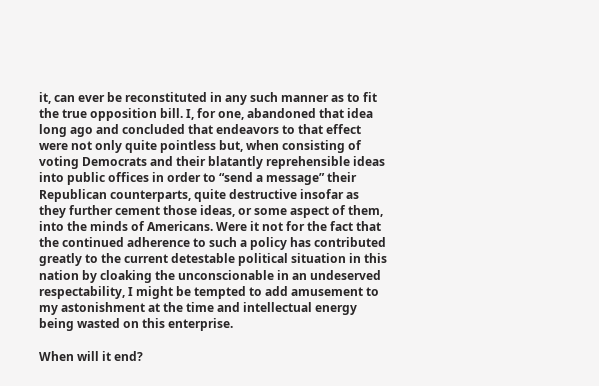it, can ever be reconstituted in any such manner as to fit the true opposition bill. I, for one, abandoned that idea long ago and concluded that endeavors to that effect were not only quite pointless but, when consisting of voting Democrats and their blatantly reprehensible ideas into public offices in order to “send a message” their Republican counterparts, quite destructive insofar as they further cement those ideas, or some aspect of them, into the minds of Americans. Were it not for the fact that the continued adherence to such a policy has contributed greatly to the current detestable political situation in this nation by cloaking the unconscionable in an undeserved respectability, I might be tempted to add amusement to my astonishment at the time and intellectual energy being wasted on this enterprise.

When will it end?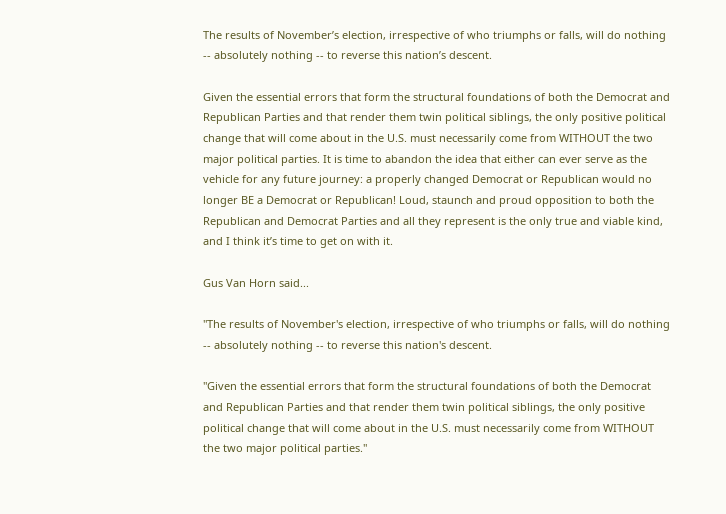The results of November’s election, irrespective of who triumphs or falls, will do nothing -- absolutely nothing -- to reverse this nation’s descent.

Given the essential errors that form the structural foundations of both the Democrat and Republican Parties and that render them twin political siblings, the only positive political change that will come about in the U.S. must necessarily come from WITHOUT the two major political parties. It is time to abandon the idea that either can ever serve as the vehicle for any future journey: a properly changed Democrat or Republican would no longer BE a Democrat or Republican! Loud, staunch and proud opposition to both the Republican and Democrat Parties and all they represent is the only true and viable kind, and I think it’s time to get on with it.

Gus Van Horn said...

"The results of November's election, irrespective of who triumphs or falls, will do nothing -- absolutely nothing -- to reverse this nation's descent.

"Given the essential errors that form the structural foundations of both the Democrat and Republican Parties and that render them twin political siblings, the only positive political change that will come about in the U.S. must necessarily come from WITHOUT the two major political parties."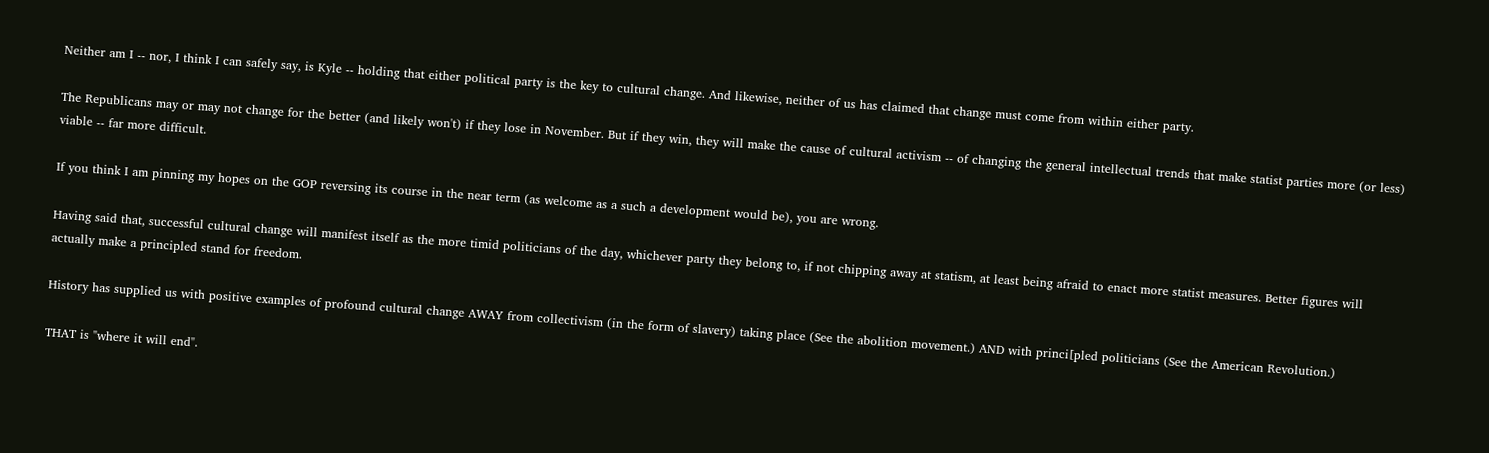Neither am I -- nor, I think I can safely say, is Kyle -- holding that either political party is the key to cultural change. And likewise, neither of us has claimed that change must come from within either party.

The Republicans may or may not change for the better (and likely won't) if they lose in November. But if they win, they will make the cause of cultural activism -- of changing the general intellectual trends that make statist parties more (or less) viable -- far more difficult.

If you think I am pinning my hopes on the GOP reversing its course in the near term (as welcome as a such a development would be), you are wrong.

Having said that, successful cultural change will manifest itself as the more timid politicians of the day, whichever party they belong to, if not chipping away at statism, at least being afraid to enact more statist measures. Better figures will actually make a principled stand for freedom.

History has supplied us with positive examples of profound cultural change AWAY from collectivism (in the form of slavery) taking place (See the abolition movement.) AND with princi[pled politicians (See the American Revolution.)

THAT is "where it will end".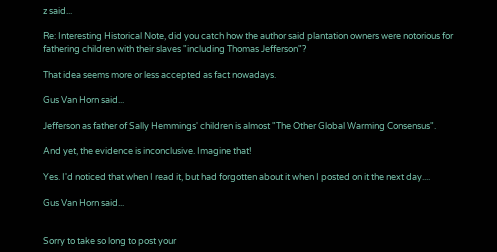z said...

Re: Interesting Historical Note, did you catch how the author said plantation owners were notorious for fathering children with their slaves "including Thomas Jefferson"?

That idea seems more or less accepted as fact nowadays.

Gus Van Horn said...

Jefferson as father of Sally Hemmings' children is almost "The Other Global Warming Consensus".

And yet, the evidence is inconclusive. Imagine that!

Yes. I'd noticed that when I read it, but had forgotten about it when I posted on it the next day....

Gus Van Horn said...


Sorry to take so long to post your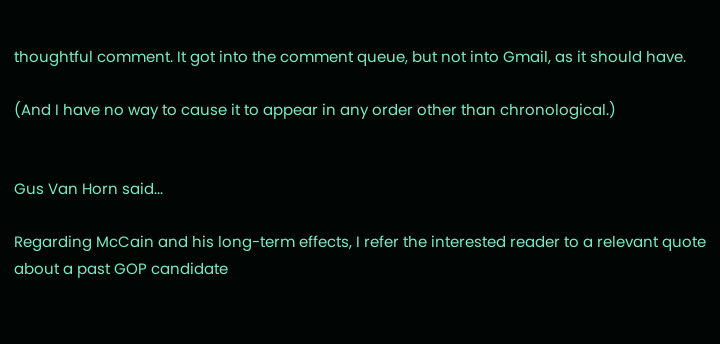thoughtful comment. It got into the comment queue, but not into Gmail, as it should have.

(And I have no way to cause it to appear in any order other than chronological.)


Gus Van Horn said...

Regarding McCain and his long-term effects, I refer the interested reader to a relevant quote about a past GOP candidate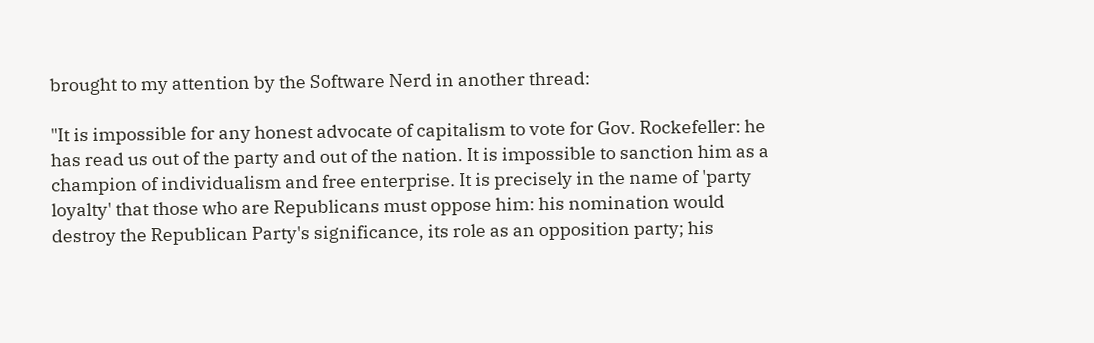brought to my attention by the Software Nerd in another thread:

"It is impossible for any honest advocate of capitalism to vote for Gov. Rockefeller: he has read us out of the party and out of the nation. It is impossible to sanction him as a champion of individualism and free enterprise. It is precisely in the name of 'party loyalty' that those who are Republicans must oppose him: his nomination would destroy the Republican Party's significance, its role as an opposition party; his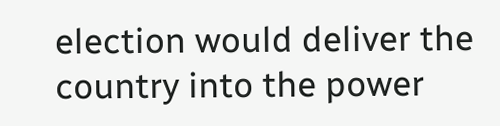election would deliver the country into the power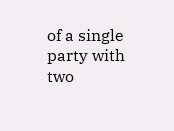of a single party with two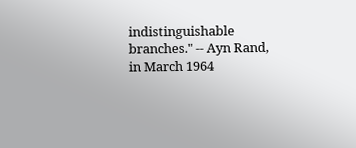indistinguishable branches." -- Ayn Rand, in March 1964